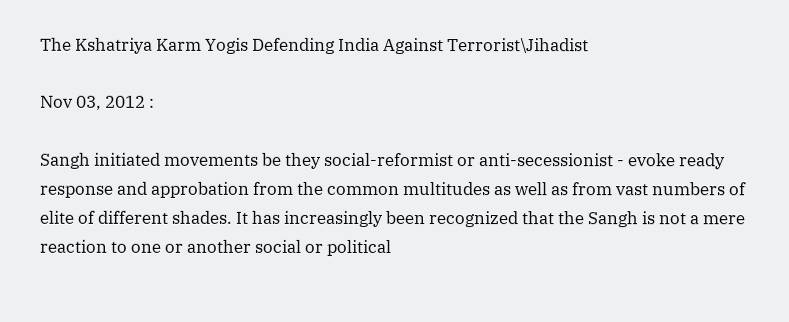The Kshatriya Karm Yogis Defending India Against Terrorist\Jihadist

Nov 03, 2012 :

Sangh initiated movements be they social-reformist or anti-secessionist - evoke ready response and approbation from the common multitudes as well as from vast numbers of elite of different shades. It has increasingly been recognized that the Sangh is not a mere reaction to one or another social or political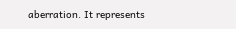aberration. It represents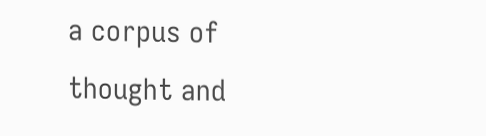a corpus of thought and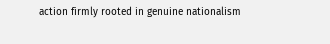action firmly rooted in genuine nationalism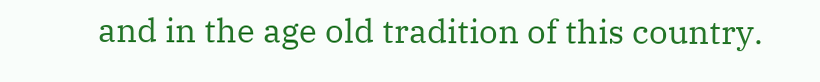and in the age old tradition of this country.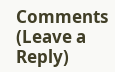Comments (Leave a Reply)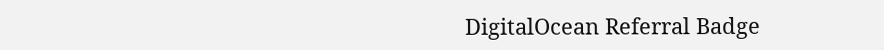DigitalOcean Referral Badge